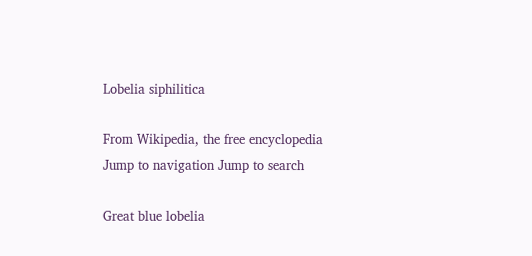Lobelia siphilitica

From Wikipedia, the free encyclopedia
Jump to navigation Jump to search

Great blue lobelia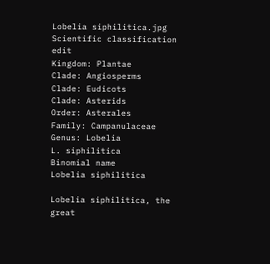Lobelia siphilitica.jpg
Scientific classification edit
Kingdom: Plantae
Clade: Angiosperms
Clade: Eudicots
Clade: Asterids
Order: Asterales
Family: Campanulaceae
Genus: Lobelia
L. siphilitica
Binomial name
Lobelia siphilitica

Lobelia siphilitica, the great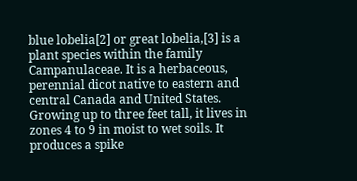blue lobelia[2] or great lobelia,[3] is a plant species within the family Campanulaceae. It is a herbaceous, perennial dicot native to eastern and central Canada and United States. Growing up to three feet tall, it lives in zones 4 to 9 in moist to wet soils. It produces a spike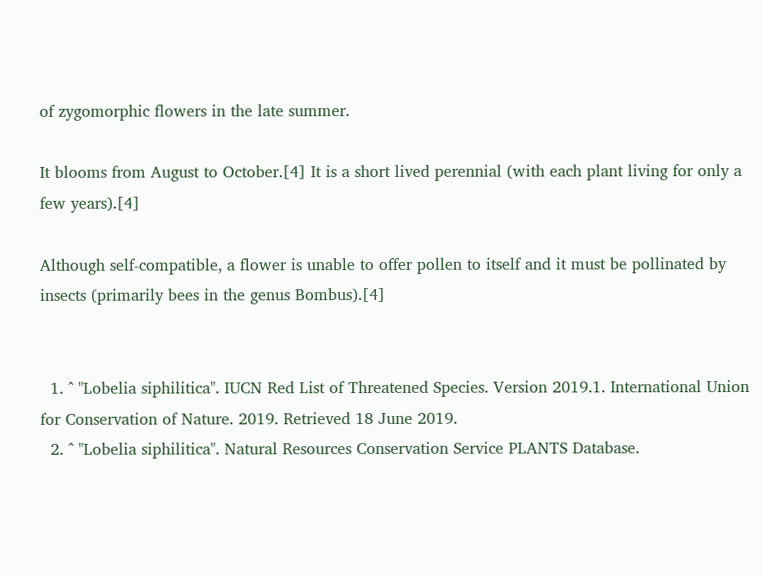of zygomorphic flowers in the late summer.

It blooms from August to October.[4] It is a short lived perennial (with each plant living for only a few years).[4]

Although self-compatible, a flower is unable to offer pollen to itself and it must be pollinated by insects (primarily bees in the genus Bombus).[4]


  1. ^ "Lobelia siphilitica". IUCN Red List of Threatened Species. Version 2019.1. International Union for Conservation of Nature. 2019. Retrieved 18 June 2019.
  2. ^ "Lobelia siphilitica". Natural Resources Conservation Service PLANTS Database.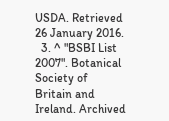USDA. Retrieved 26 January 2016.
  3. ^ "BSBI List 2007". Botanical Society of Britain and Ireland. Archived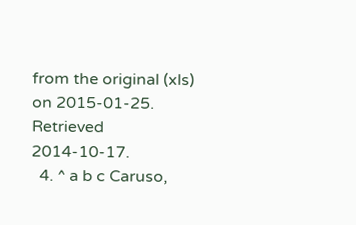from the original (xls) on 2015-01-25. Retrieved 2014-10-17.
  4. ^ a b c Caruso,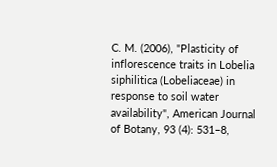C. M. (2006), "Plasticity of inflorescence traits in Lobelia siphilitica (Lobeliaceae) in response to soil water availability", American Journal of Botany, 93 (4): 531–8,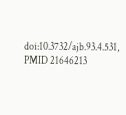doi:10.3732/ajb.93.4.531, PMID 21646213